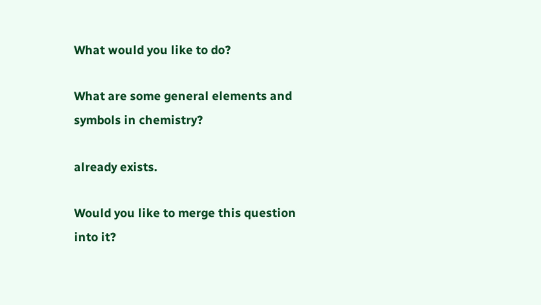What would you like to do?

What are some general elements and symbols in chemistry?

already exists.

Would you like to merge this question into it?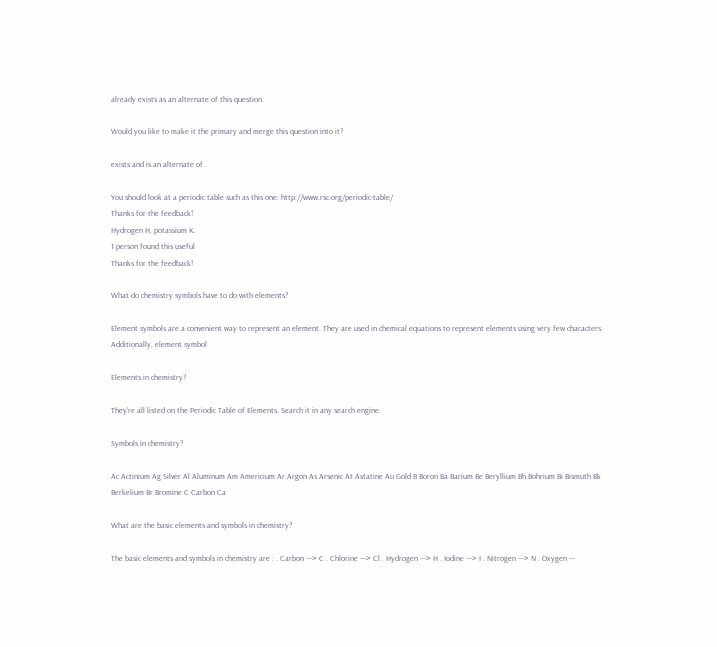already exists as an alternate of this question.

Would you like to make it the primary and merge this question into it?

exists and is an alternate of .

You should look at a periodic table such as this one: http://www.rsc.org/periodic-table/
Thanks for the feedback!
Hydrogen H, potassium K.
1 person found this useful
Thanks for the feedback!

What do chemistry symbols have to do with elements?

Element symbols are a convenient way to represent an element. They are used in chemical equations to represent elements using very few characters. Additionally, element symbol

Elements in chemistry?

They're all listed on the Periodic Table of Elements. Search it in any search engine.

Symbols in chemistry?

Ac Actinium Ag Silver Al Aluminum Am Americium Ar Argon As Arsenic At Astatine Au Gold B Boron Ba Barium Be Beryllium Bh Bohrium Bi Bismuth Bk Berkelium Br Bromine C Carbon Ca

What are the basic elements and symbols in chemistry?

The basic elements and symbols in chemistry are : . Carbon ---> C . Chlorine ---> Cl . Hydrogen ---> H . Iodine ---> I . Nitrogen ---> N . Oxygen ---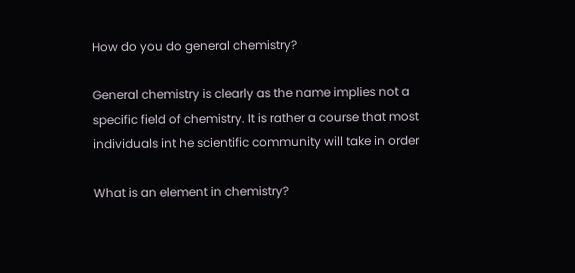How do you do general chemistry?

General chemistry is clearly as the name implies not a specific field of chemistry. It is rather a course that most individuals int he scientific community will take in order

What is an element in chemistry?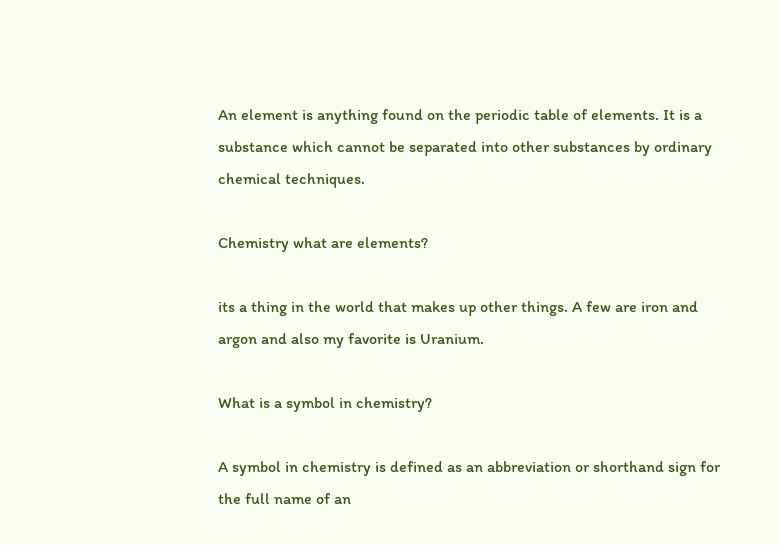An element is anything found on the periodic table of elements. It is a substance which cannot be separated into other substances by ordinary chemical techniques.

Chemistry what are elements?

its a thing in the world that makes up other things. A few are iron and argon and also my favorite is Uranium.

What is a symbol in chemistry?

A symbol in chemistry is defined as an abbreviation or shorthand sign for the full name of an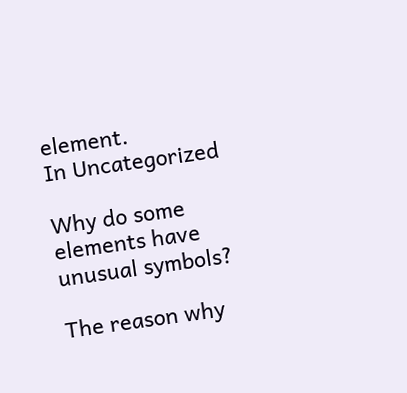element.
In Uncategorized

Why do some elements have unusual symbols?

The reason why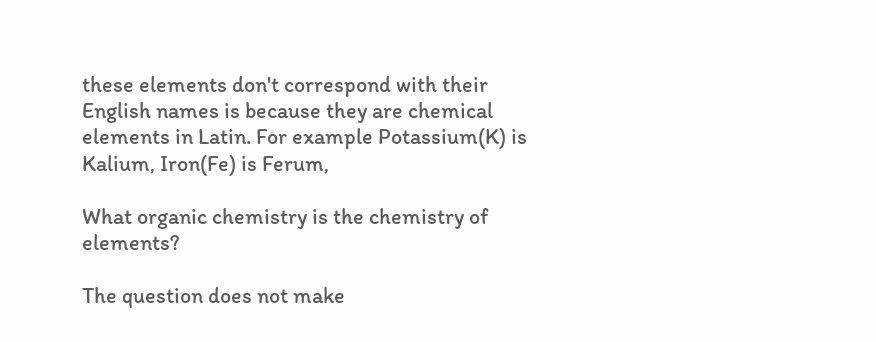these elements don't correspond with their English names is because they are chemical elements in Latin. For example Potassium(K) is Kalium, Iron(Fe) is Ferum,

What organic chemistry is the chemistry of elements?

The question does not make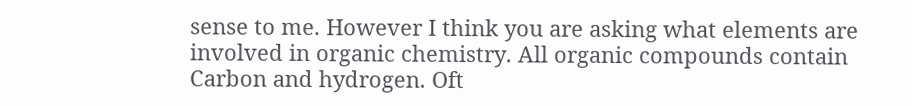sense to me. However I think you are asking what elements are involved in organic chemistry. All organic compounds contain Carbon and hydrogen. Oft